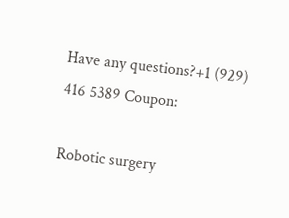Have any questions?+1 (929) 416 5389 Coupon:

Robotic surgery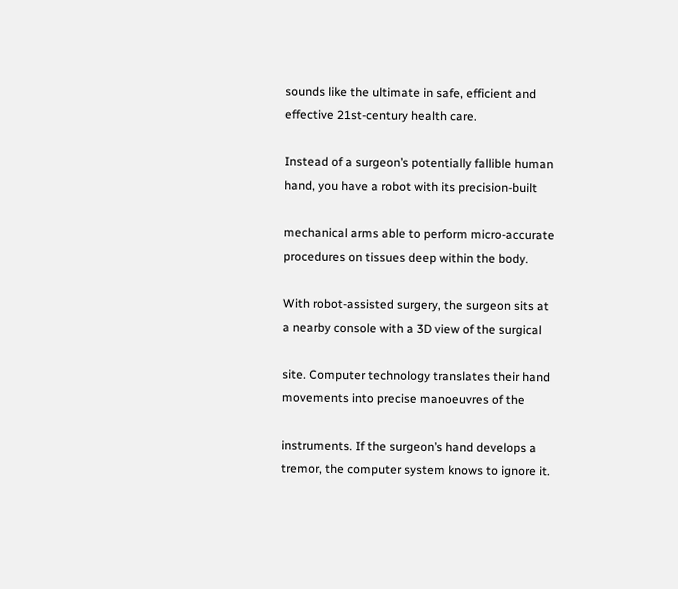sounds like the ultimate in safe, efficient and effective 21st-century health care.

Instead of a surgeon’s potentially fallible human hand, you have a robot with its precision-built

mechanical arms able to perform micro-accurate procedures on tissues deep within the body.

With robot-assisted surgery, the surgeon sits at a nearby console with a 3D view of the surgical

site. Computer technology translates their hand movements into precise manoeuvres of the

instruments. If the surgeon’s hand develops a tremor, the computer system knows to ignore it.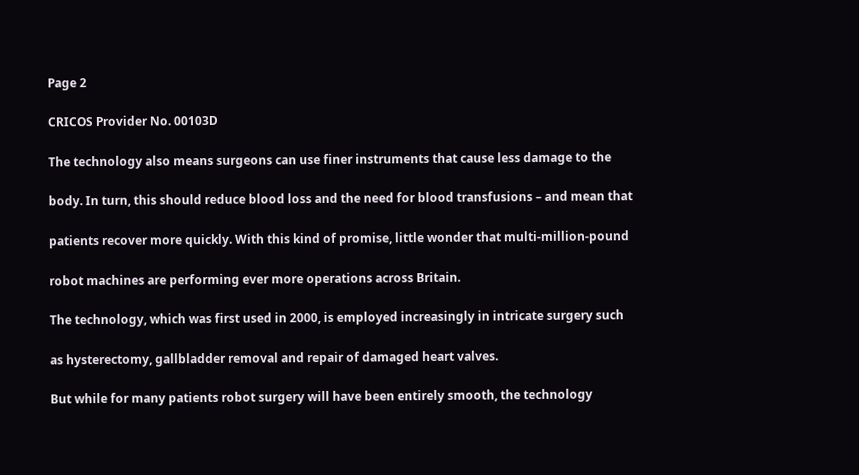Page 2

CRICOS Provider No. 00103D

The technology also means surgeons can use finer instruments that cause less damage to the

body. In turn, this should reduce blood loss and the need for blood transfusions – and mean that

patients recover more quickly. With this kind of promise, little wonder that multi-million-pound

robot machines are performing ever more operations across Britain.

The technology, which was first used in 2000, is employed increasingly in intricate surgery such

as hysterectomy, gallbladder removal and repair of damaged heart valves.

But while for many patients robot surgery will have been entirely smooth, the technology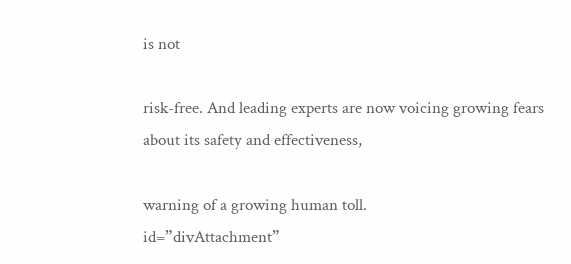is not

risk-free. And leading experts are now voicing growing fears about its safety and effectiveness,

warning of a growing human toll.
id=”divAttachment”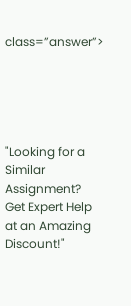class=”answer”>





"Looking for a Similar Assignment? Get Expert Help at an Amazing Discount!"